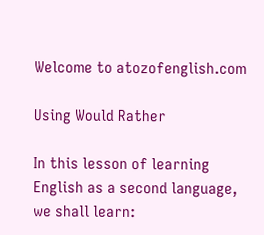Welcome to atozofenglish.com

Using Would Rather

In this lesson of learning English as a second language, we shall learn: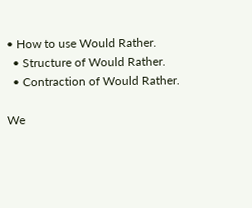• How to use Would Rather.
  • Structure of Would Rather.
  • Contraction of Would Rather.

We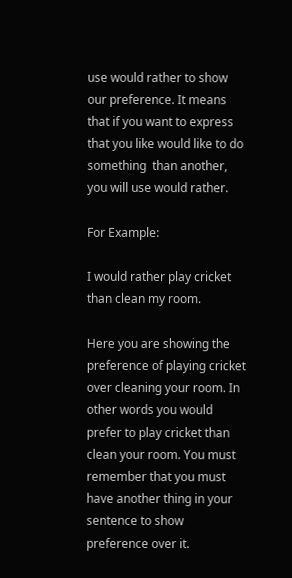use would rather to show our preference. It means that if you want to express that you like would like to do something  than another, you will use would rather.

For Example:

I would rather play cricket than clean my room.

Here you are showing the preference of playing cricket over cleaning your room. In other words you would prefer to play cricket than clean your room. You must remember that you must have another thing in your sentence to show preference over it.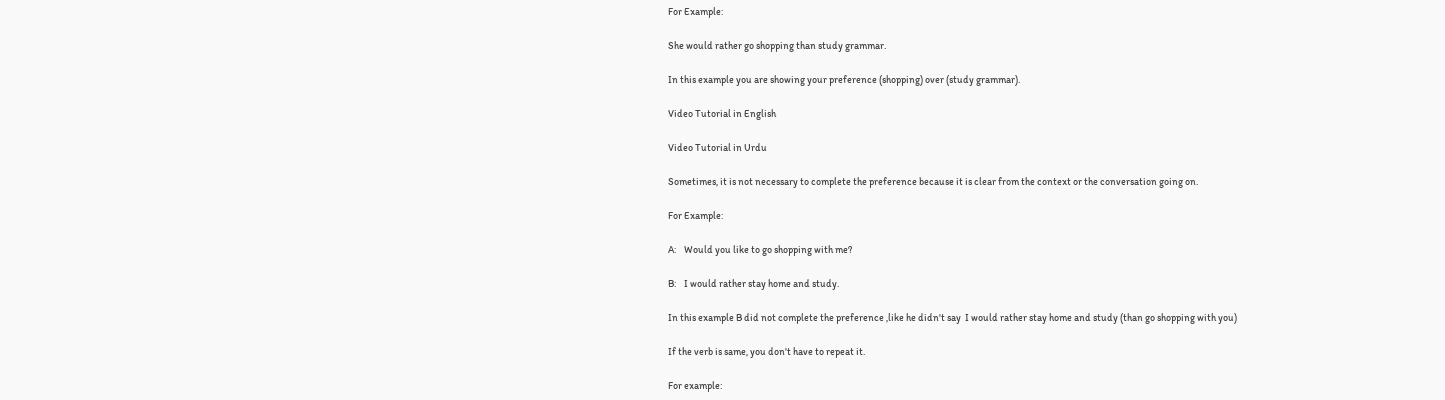For Example:

She would rather go shopping than study grammar.

In this example you are showing your preference (shopping) over (study grammar).

Video Tutorial in English

Video Tutorial in Urdu

Sometimes, it is not necessary to complete the preference because it is clear from the context or the conversation going on.

For Example:

A:    Would you like to go shopping with me?

B:    I would rather stay home and study.

In this example B did not complete the preference ,like he didn't say  I would rather stay home and study (than go shopping with you)

If the verb is same, you don't have to repeat it.

For example: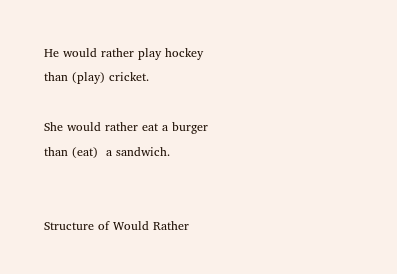He would rather play hockey than (play) cricket.

She would rather eat a burger than (eat)  a sandwich.


Structure of Would Rather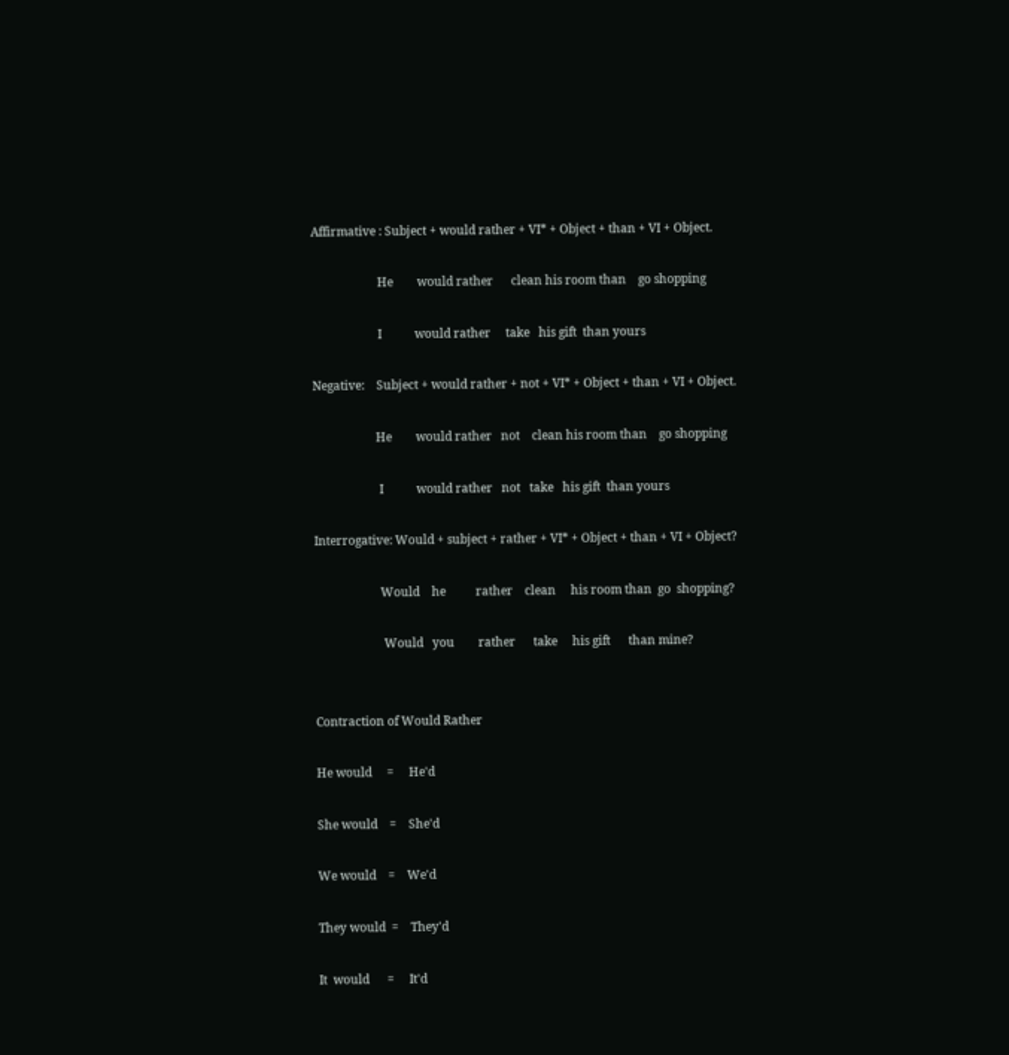Affirmative : Subject + would rather + VI* + Object + than + VI + Object.

                      He        would rather      clean his room than    go shopping

                      I           would rather     take   his gift  than yours

Negative:    Subject + would rather + not + VI* + Object + than + VI + Object.

                     He        would rather   not    clean his room than    go shopping

                      I           would rather   not   take   his gift  than yours

Interrogative: Would + subject + rather + VI* + Object + than + VI + Object?

                      Would    he          rather    clean     his room than  go  shopping?

                       Would   you        rather      take     his gift      than mine?


Contraction of Would Rather

He would     =     He'd

She would    =    She'd

We would    =    We'd

They would  =    They'd

It  would      =     It'd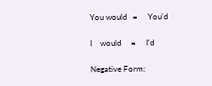You would   =     You'd

I    would     =     I'd

Negative Form: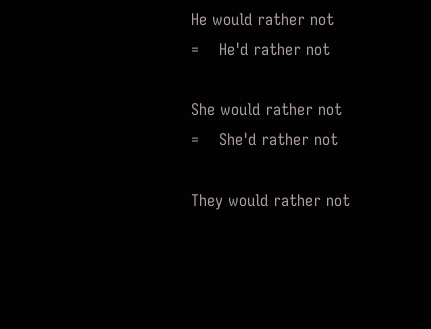He would rather not       =    He'd rather not

She would rather not      =    She'd rather not

They would rather not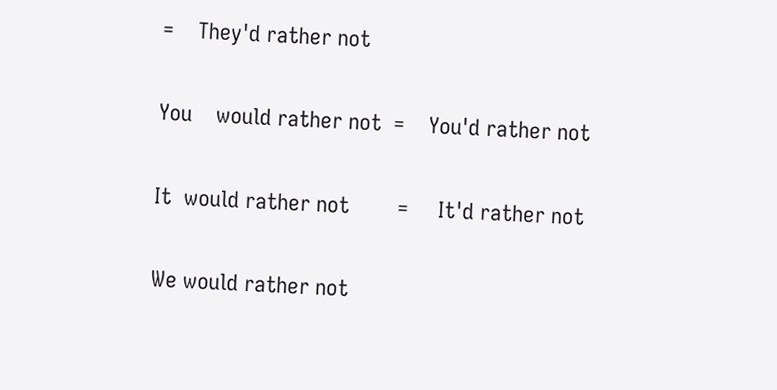=    They'd rather not

You    would rather not  =    You'd rather not

It  would rather not        =     It'd rather not

We would rather not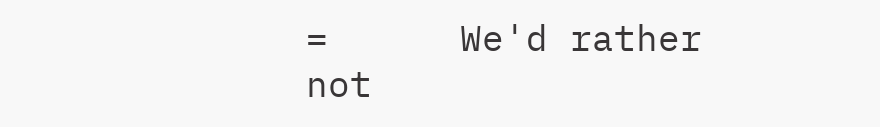=      We'd rather not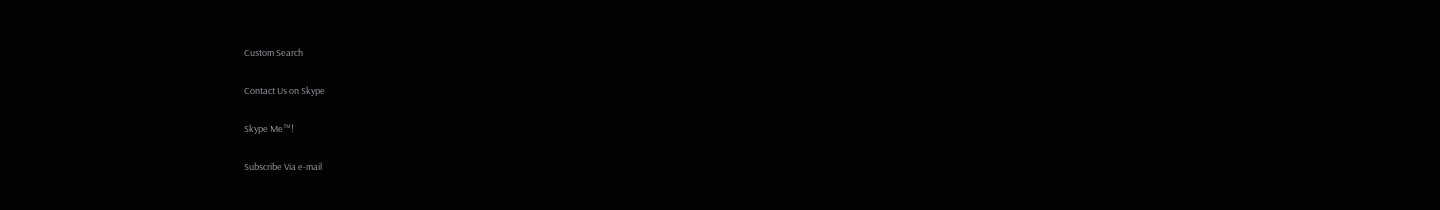Custom Search

Contact Us on Skype

Skype Me™!

Subscribe Via e-mail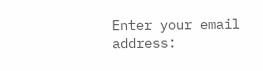Enter your email address: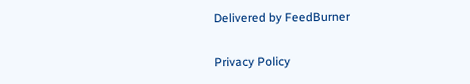Delivered by FeedBurner

Privacy Policy